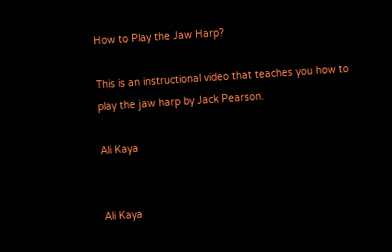How to Play the Jaw Harp?

This is an instructional video that teaches you how to play the jaw harp by Jack Pearson.

Ali Kaya


Ali Kaya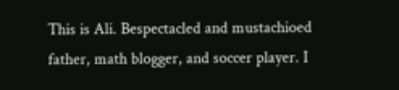This is Ali. Bespectacled and mustachioed father, math blogger, and soccer player. I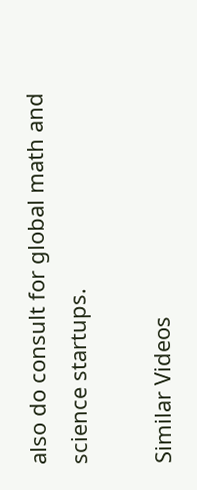also do consult for global math and science startups.

Similar Videos